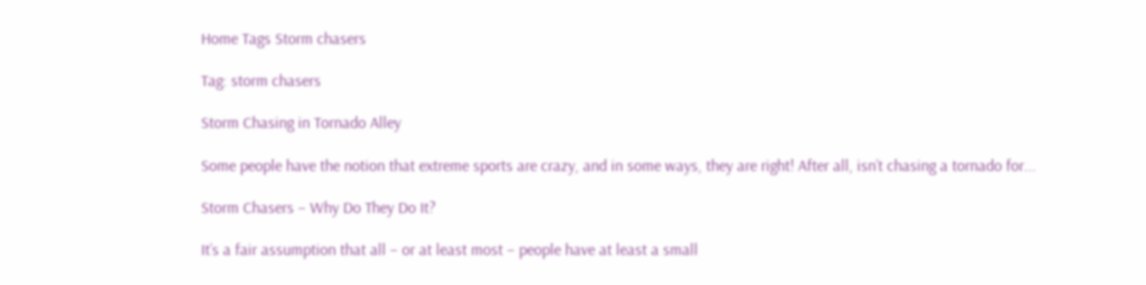Home Tags Storm chasers

Tag: storm chasers

Storm Chasing in Tornado Alley

Some people have the notion that extreme sports are crazy, and in some ways, they are right! After all, isn’t chasing a tornado for...

Storm Chasers – Why Do They Do It?

It’s a fair assumption that all – or at least most – people have at least a small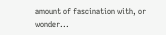amount of fascination with, or wonder...